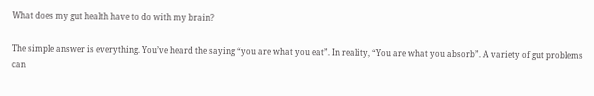What does my gut health have to do with my brain?

The simple answer is everything. You’ve heard the saying “you are what you eat”. In reality, “You are what you absorb”. A variety of gut problems can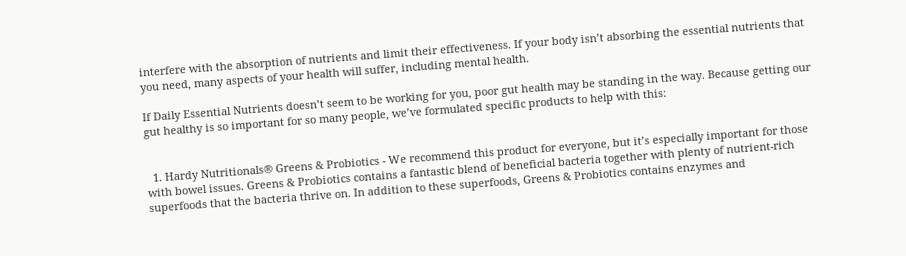interfere with the absorption of nutrients and limit their effectiveness. If your body isn’t absorbing the essential nutrients that you need, many aspects of your health will suffer, including mental health.

If Daily Essential Nutrients doesn’t seem to be working for you, poor gut health may be standing in the way. Because getting our gut healthy is so important for so many people, we’ve formulated specific products to help with this:


  1. Hardy Nutritionals® Greens & Probiotics - We recommend this product for everyone, but it’s especially important for those with bowel issues. Greens & Probiotics contains a fantastic blend of beneficial bacteria together with plenty of nutrient-rich superfoods that the bacteria thrive on. In addition to these superfoods, Greens & Probiotics contains enzymes and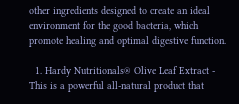other ingredients designed to create an ideal environment for the good bacteria, which promote healing and optimal digestive function.

  1. Hardy Nutritionals® Olive Leaf Extract - This is a powerful all-natural product that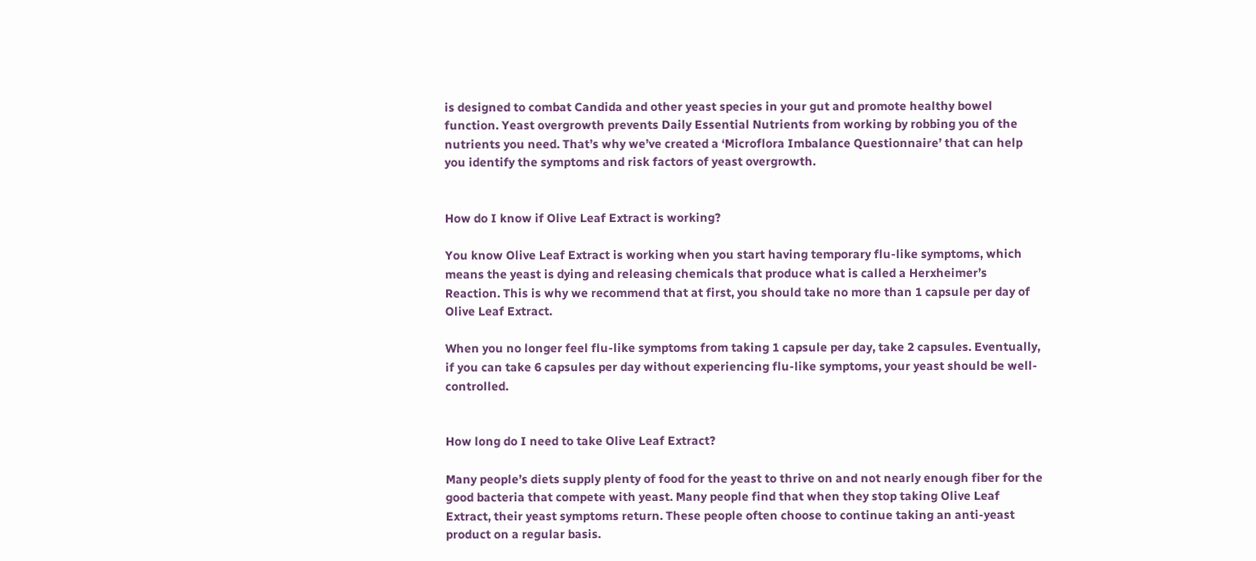is designed to combat Candida and other yeast species in your gut and promote healthy bowel function. Yeast overgrowth prevents Daily Essential Nutrients from working by robbing you of the nutrients you need. That’s why we’ve created a ‘Microflora Imbalance Questionnaire’ that can help you identify the symptoms and risk factors of yeast overgrowth.


How do I know if Olive Leaf Extract is working?

You know Olive Leaf Extract is working when you start having temporary flu-like symptoms, which means the yeast is dying and releasing chemicals that produce what is called a Herxheimer’s Reaction. This is why we recommend that at first, you should take no more than 1 capsule per day of Olive Leaf Extract.

When you no longer feel flu-like symptoms from taking 1 capsule per day, take 2 capsules. Eventually, if you can take 6 capsules per day without experiencing flu-like symptoms, your yeast should be well-controlled.


How long do I need to take Olive Leaf Extract?

Many people’s diets supply plenty of food for the yeast to thrive on and not nearly enough fiber for the good bacteria that compete with yeast. Many people find that when they stop taking Olive Leaf Extract, their yeast symptoms return. These people often choose to continue taking an anti-yeast product on a regular basis.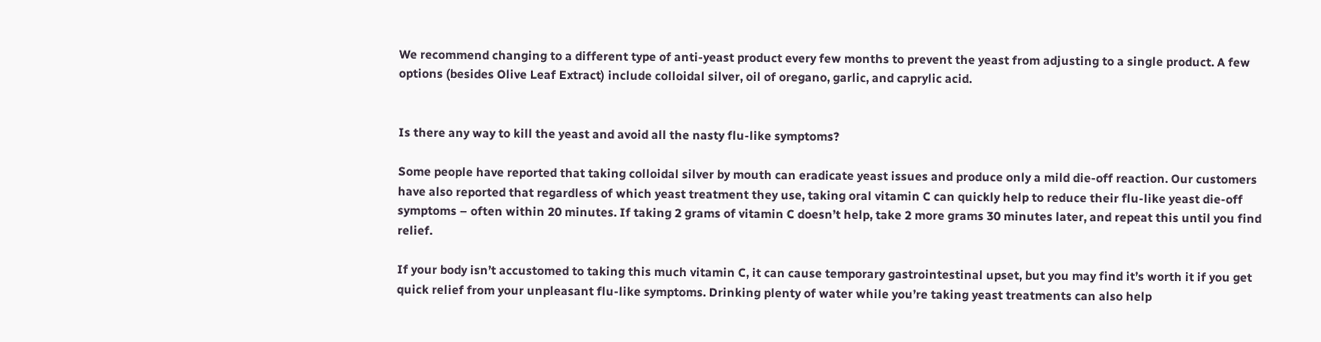We recommend changing to a different type of anti-yeast product every few months to prevent the yeast from adjusting to a single product. A few options (besides Olive Leaf Extract) include colloidal silver, oil of oregano, garlic, and caprylic acid.


Is there any way to kill the yeast and avoid all the nasty flu-like symptoms?

Some people have reported that taking colloidal silver by mouth can eradicate yeast issues and produce only a mild die-off reaction. Our customers have also reported that regardless of which yeast treatment they use, taking oral vitamin C can quickly help to reduce their flu-like yeast die-off symptoms – often within 20 minutes. If taking 2 grams of vitamin C doesn’t help, take 2 more grams 30 minutes later, and repeat this until you find relief.

If your body isn’t accustomed to taking this much vitamin C, it can cause temporary gastrointestinal upset, but you may find it’s worth it if you get quick relief from your unpleasant flu-like symptoms. Drinking plenty of water while you’re taking yeast treatments can also help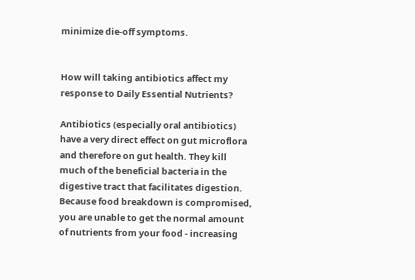minimize die-off symptoms.


How will taking antibiotics affect my response to Daily Essential Nutrients?

Antibiotics (especially oral antibiotics) have a very direct effect on gut microflora and therefore on gut health. They kill much of the beneficial bacteria in the digestive tract that facilitates digestion. Because food breakdown is compromised, you are unable to get the normal amount of nutrients from your food - increasing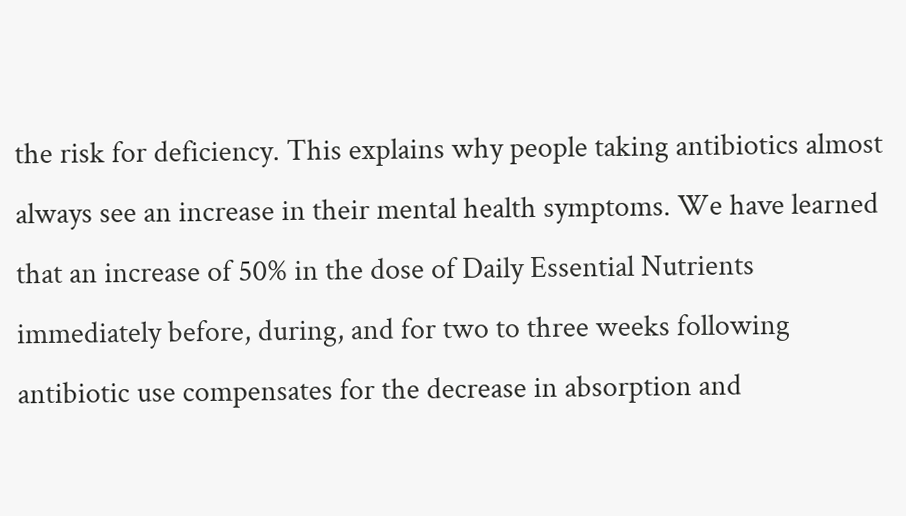the risk for deficiency. This explains why people taking antibiotics almost always see an increase in their mental health symptoms. We have learned that an increase of 50% in the dose of Daily Essential Nutrients immediately before, during, and for two to three weeks following antibiotic use compensates for the decrease in absorption and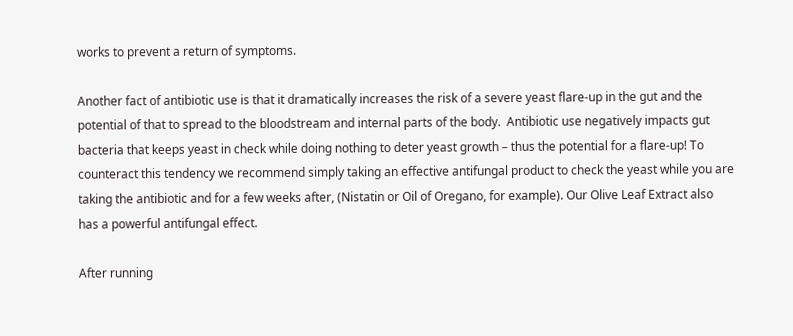works to prevent a return of symptoms.

Another fact of antibiotic use is that it dramatically increases the risk of a severe yeast flare-up in the gut and the potential of that to spread to the bloodstream and internal parts of the body.  Antibiotic use negatively impacts gut bacteria that keeps yeast in check while doing nothing to deter yeast growth – thus the potential for a flare-up! To counteract this tendency we recommend simply taking an effective antifungal product to check the yeast while you are taking the antibiotic and for a few weeks after, (Nistatin or Oil of Oregano, for example). Our Olive Leaf Extract also has a powerful antifungal effect.

After running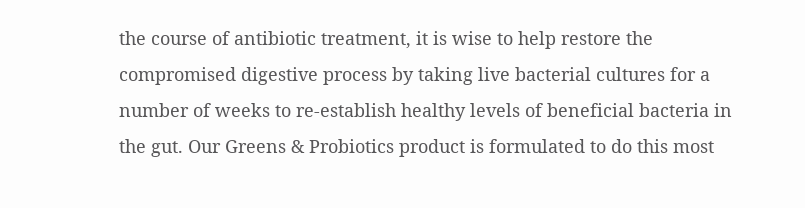the course of antibiotic treatment, it is wise to help restore the compromised digestive process by taking live bacterial cultures for a number of weeks to re-establish healthy levels of beneficial bacteria in the gut. Our Greens & Probiotics product is formulated to do this most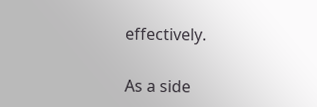effectively.

As a side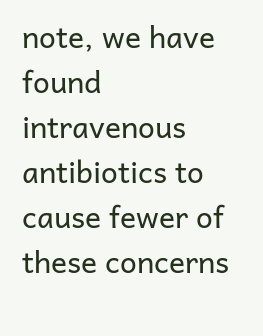note, we have found intravenous antibiotics to cause fewer of these concerns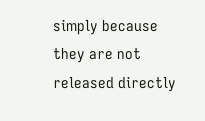simply because they are not released directly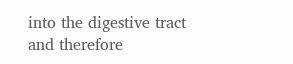into the digestive tract and therefore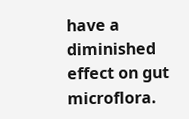have a diminished effect on gut microflora.